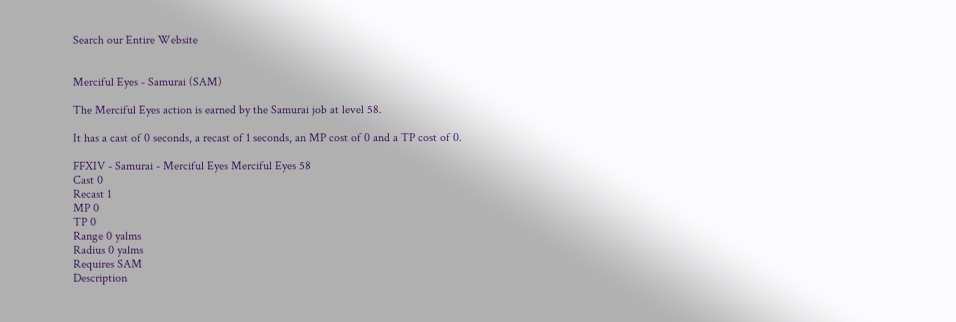Search our Entire Website


Merciful Eyes - Samurai (SAM)

The Merciful Eyes action is earned by the Samurai job at level 58.

It has a cast of 0 seconds, a recast of 1 seconds, an MP cost of 0 and a TP cost of 0.

FFXIV - Samurai - Merciful Eyes Merciful Eyes 58
Cast 0
Recast 1
MP 0
TP 0
Range 0 yalms
Radius 0 yalms
Requires SAM
Description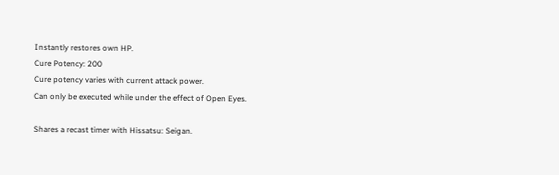Instantly restores own HP.
Cure Potency: 200
Cure potency varies with current attack power.
Can only be executed while under the effect of Open Eyes.

Shares a recast timer with Hissatsu: Seigan.